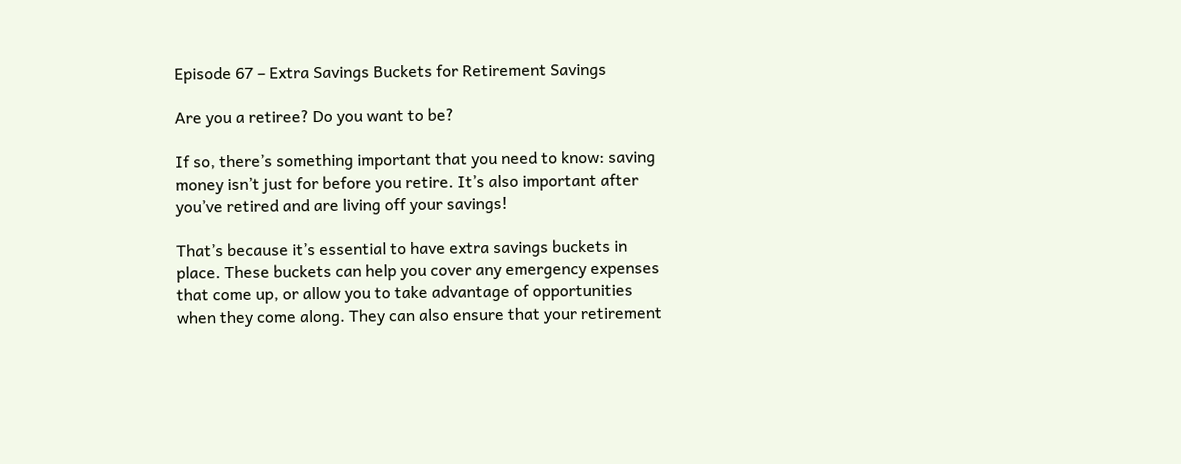Episode 67 – Extra Savings Buckets for Retirement Savings

Are you a retiree? Do you want to be?

If so, there’s something important that you need to know: saving money isn’t just for before you retire. It’s also important after you’ve retired and are living off your savings!

That’s because it’s essential to have extra savings buckets in place. These buckets can help you cover any emergency expenses that come up, or allow you to take advantage of opportunities when they come along. They can also ensure that your retirement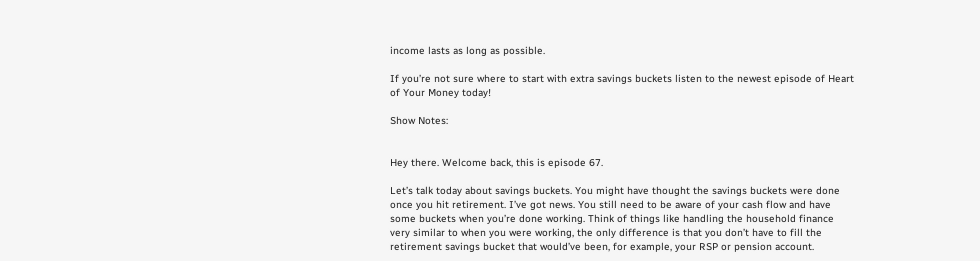income lasts as long as possible.

If you’re not sure where to start with extra savings buckets listen to the newest episode of Heart of Your Money today!

Show Notes:


Hey there. Welcome back, this is episode 67.

Let’s talk today about savings buckets. You might have thought the savings buckets were done once you hit retirement. I’ve got news. You still need to be aware of your cash flow and have some buckets when you’re done working. Think of things like handling the household finance very similar to when you were working, the only difference is that you don’t have to fill the retirement savings bucket that would’ve been, for example, your RSP or pension account.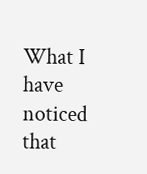What I have noticed that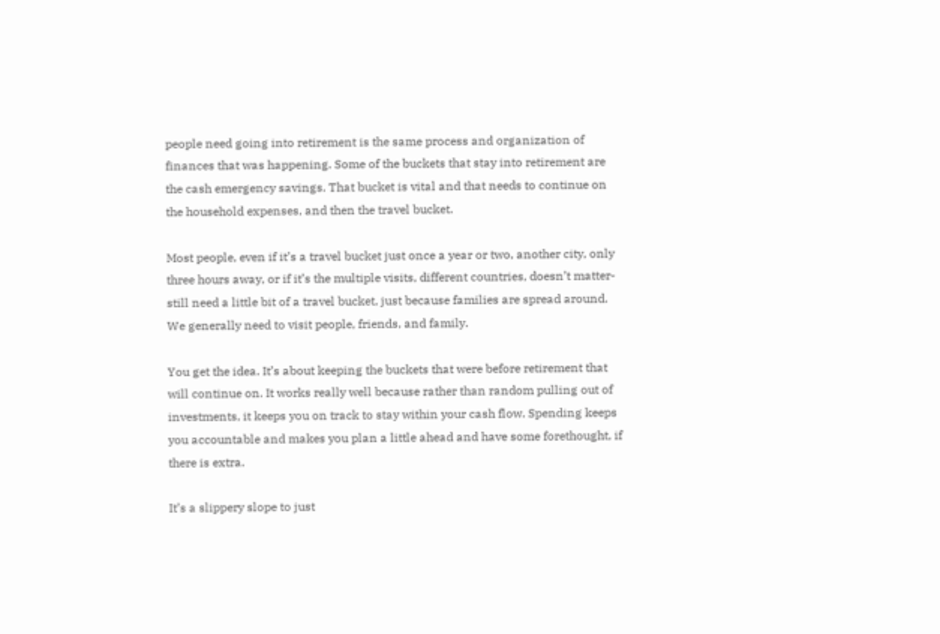people need going into retirement is the same process and organization of finances that was happening. Some of the buckets that stay into retirement are the cash emergency savings. That bucket is vital and that needs to continue on the household expenses, and then the travel bucket.

Most people, even if it’s a travel bucket just once a year or two, another city, only three hours away, or if it’s the multiple visits, different countries, doesn’t matter- still need a little bit of a travel bucket, just because families are spread around. We generally need to visit people, friends, and family.

You get the idea. It’s about keeping the buckets that were before retirement that will continue on. It works really well because rather than random pulling out of investments, it keeps you on track to stay within your cash flow. Spending keeps you accountable and makes you plan a little ahead and have some forethought, if there is extra.

It’s a slippery slope to just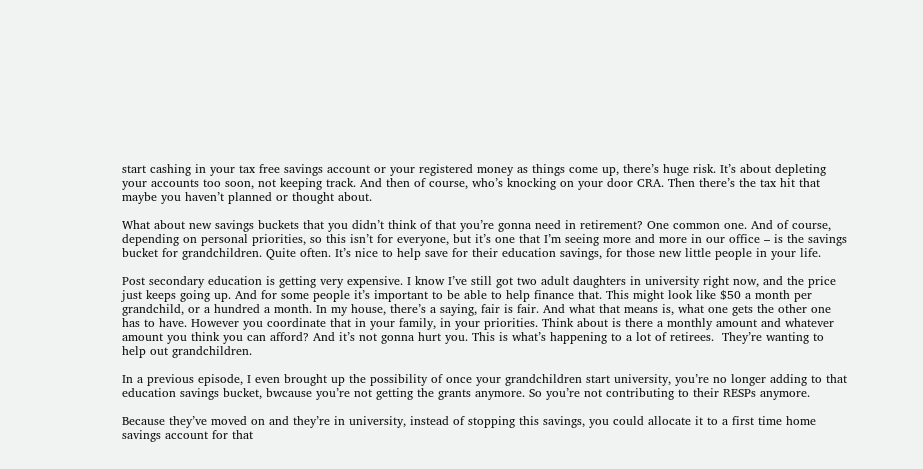start cashing in your tax free savings account or your registered money as things come up, there’s huge risk. It’s about depleting your accounts too soon, not keeping track. And then of course, who’s knocking on your door CRA. Then there’s the tax hit that maybe you haven’t planned or thought about.

What about new savings buckets that you didn’t think of that you’re gonna need in retirement? One common one. And of course, depending on personal priorities, so this isn’t for everyone, but it’s one that I’m seeing more and more in our office – is the savings bucket for grandchildren. Quite often. It’s nice to help save for their education savings, for those new little people in your life.

Post secondary education is getting very expensive. I know I’ve still got two adult daughters in university right now, and the price just keeps going up. And for some people it’s important to be able to help finance that. This might look like $50 a month per grandchild, or a hundred a month. In my house, there’s a saying, fair is fair. And what that means is, what one gets the other one has to have. However you coordinate that in your family, in your priorities. Think about is there a monthly amount and whatever amount you think you can afford? And it’s not gonna hurt you. This is what’s happening to a lot of retirees.  They’re wanting to help out grandchildren.

In a previous episode, I even brought up the possibility of once your grandchildren start university, you’re no longer adding to that education savings bucket, bwcause you’re not getting the grants anymore. So you’re not contributing to their RESPs anymore.

Because they’ve moved on and they’re in university, instead of stopping this savings, you could allocate it to a first time home savings account for that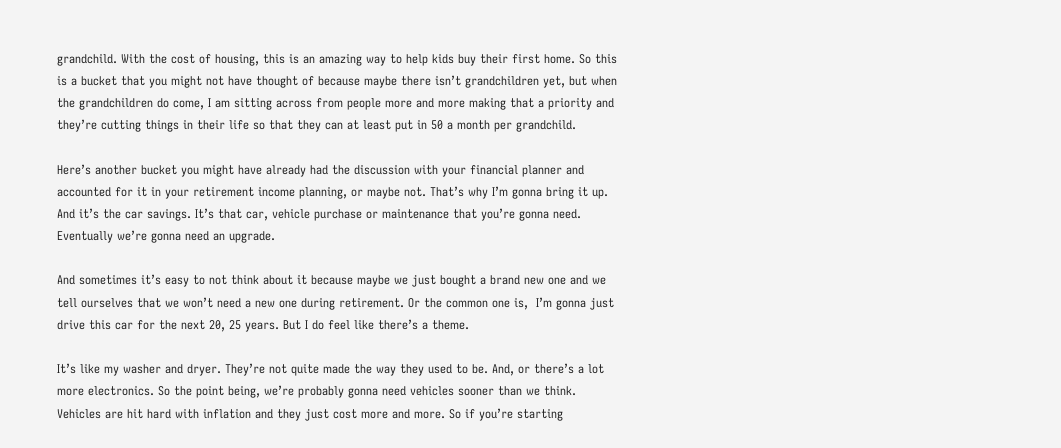grandchild. With the cost of housing, this is an amazing way to help kids buy their first home. So this is a bucket that you might not have thought of because maybe there isn’t grandchildren yet, but when the grandchildren do come, I am sitting across from people more and more making that a priority and they’re cutting things in their life so that they can at least put in 50 a month per grandchild.

Here’s another bucket you might have already had the discussion with your financial planner and accounted for it in your retirement income planning, or maybe not. That’s why I’m gonna bring it up. And it’s the car savings. It’s that car, vehicle purchase or maintenance that you’re gonna need. Eventually we’re gonna need an upgrade.

And sometimes it’s easy to not think about it because maybe we just bought a brand new one and we tell ourselves that we won’t need a new one during retirement. Or the common one is,  I’m gonna just drive this car for the next 20, 25 years. But I do feel like there’s a theme.

It’s like my washer and dryer. They’re not quite made the way they used to be. And, or there’s a lot more electronics. So the point being, we’re probably gonna need vehicles sooner than we think. Vehicles are hit hard with inflation and they just cost more and more. So if you’re starting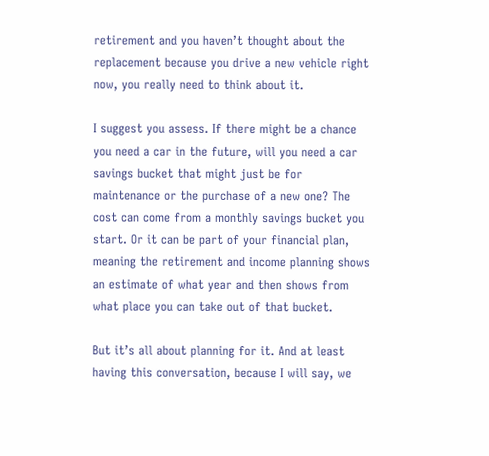retirement and you haven’t thought about the replacement because you drive a new vehicle right now, you really need to think about it.

I suggest you assess. If there might be a chance you need a car in the future, will you need a car savings bucket that might just be for maintenance or the purchase of a new one? The cost can come from a monthly savings bucket you start. Or it can be part of your financial plan, meaning the retirement and income planning shows an estimate of what year and then shows from what place you can take out of that bucket.

But it’s all about planning for it. And at least having this conversation, because I will say, we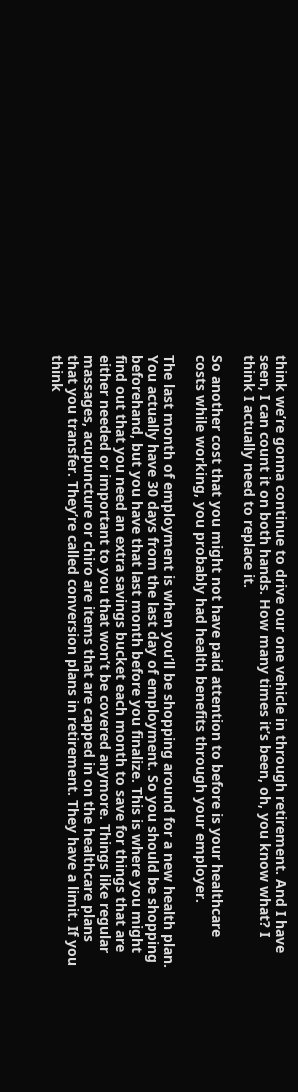think we’re gonna continue to drive our one vehicle in through retirement. And I have seen, I can count it on both hands. How many times it’s been, oh, you know what? I think I actually need to replace it.

So another cost that you might not have paid attention to before is your healthcare costs while working, you probably had health benefits through your employer.

The last month of employment is when you’ll be shopping around for a new health plan. You actually have 30 days from the last day of employment. So you should be shopping beforehand, but you have that last month before you finalize. This is where you might find out that you need an extra savings bucket each month to save for things that are either needed or important to you that won’t be covered anymore. Things like regular massages, acupuncture or chiro are items that are capped in on the healthcare plans that you transfer. They’re called conversion plans in retirement. They have a limit. If you think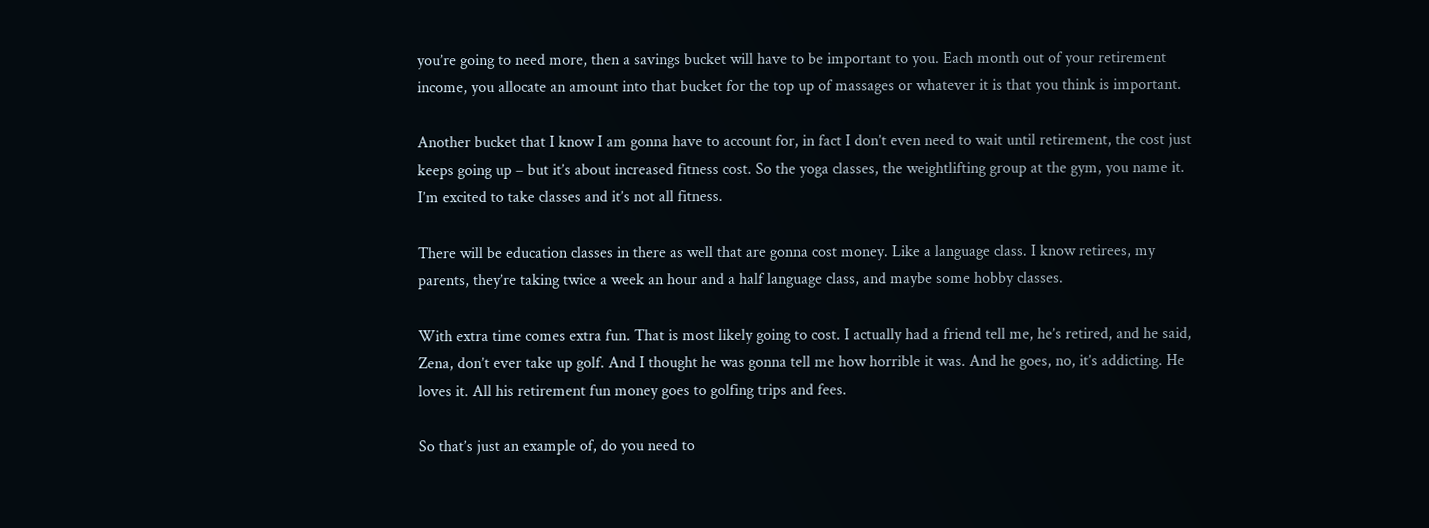you’re going to need more, then a savings bucket will have to be important to you. Each month out of your retirement income, you allocate an amount into that bucket for the top up of massages or whatever it is that you think is important.

Another bucket that I know I am gonna have to account for, in fact I don’t even need to wait until retirement, the cost just keeps going up – but it’s about increased fitness cost. So the yoga classes, the weightlifting group at the gym, you name it. I’m excited to take classes and it’s not all fitness.

There will be education classes in there as well that are gonna cost money. Like a language class. I know retirees, my parents, they’re taking twice a week an hour and a half language class, and maybe some hobby classes.

With extra time comes extra fun. That is most likely going to cost. I actually had a friend tell me, he’s retired, and he said, Zena, don’t ever take up golf. And I thought he was gonna tell me how horrible it was. And he goes, no, it’s addicting. He loves it. All his retirement fun money goes to golfing trips and fees.

So that’s just an example of, do you need to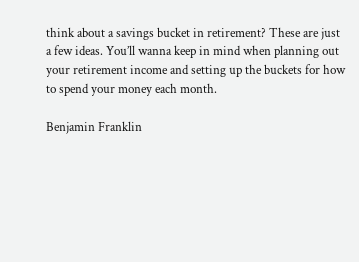think about a savings bucket in retirement? These are just a few ideas. You’ll wanna keep in mind when planning out your retirement income and setting up the buckets for how to spend your money each month.

Benjamin Franklin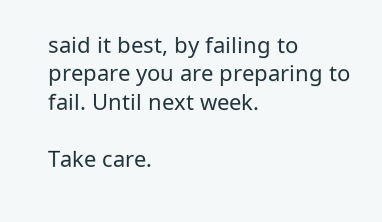said it best, by failing to prepare you are preparing to fail. Until next week.

Take care.